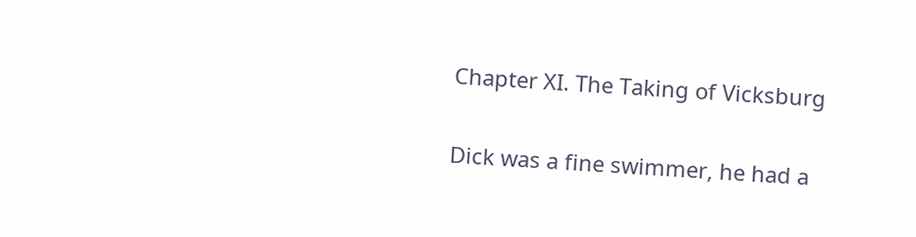Chapter XI. The Taking of Vicksburg

Dick was a fine swimmer, he had a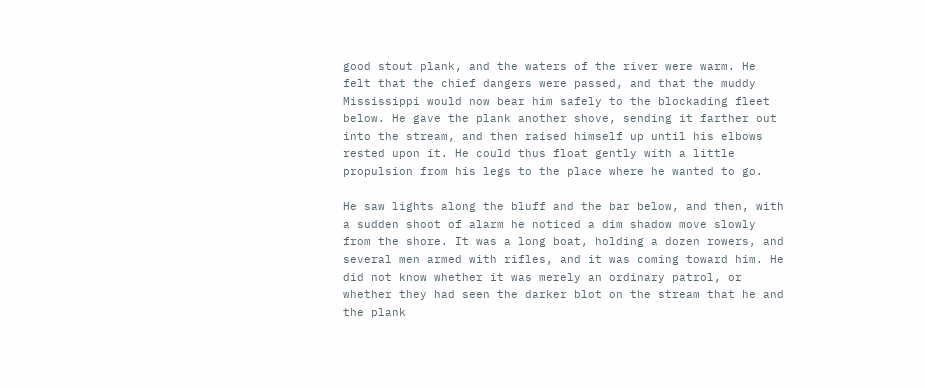good stout plank, and the waters of the river were warm. He felt that the chief dangers were passed, and that the muddy Mississippi would now bear him safely to the blockading fleet below. He gave the plank another shove, sending it farther out into the stream, and then raised himself up until his elbows rested upon it. He could thus float gently with a little propulsion from his legs to the place where he wanted to go.

He saw lights along the bluff and the bar below, and then, with a sudden shoot of alarm he noticed a dim shadow move slowly from the shore. It was a long boat, holding a dozen rowers, and several men armed with rifles, and it was coming toward him. He did not know whether it was merely an ordinary patrol, or whether they had seen the darker blot on the stream that he and the plank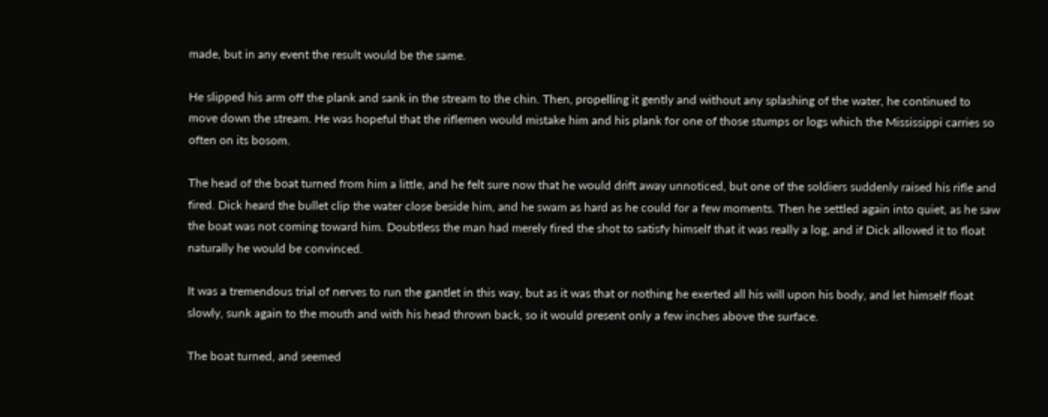made, but in any event the result would be the same.

He slipped his arm off the plank and sank in the stream to the chin. Then, propelling it gently and without any splashing of the water, he continued to move down the stream. He was hopeful that the riflemen would mistake him and his plank for one of those stumps or logs which the Mississippi carries so often on its bosom.

The head of the boat turned from him a little, and he felt sure now that he would drift away unnoticed, but one of the soldiers suddenly raised his rifle and fired. Dick heard the bullet clip the water close beside him, and he swam as hard as he could for a few moments. Then he settled again into quiet, as he saw the boat was not coming toward him. Doubtless the man had merely fired the shot to satisfy himself that it was really a log, and if Dick allowed it to float naturally he would be convinced.

It was a tremendous trial of nerves to run the gantlet in this way, but as it was that or nothing he exerted all his will upon his body, and let himself float slowly, sunk again to the mouth and with his head thrown back, so it would present only a few inches above the surface.

The boat turned, and seemed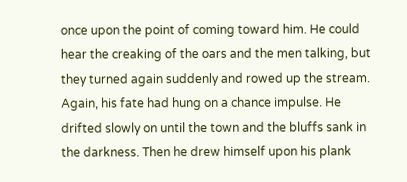once upon the point of coming toward him. He could hear the creaking of the oars and the men talking, but they turned again suddenly and rowed up the stream. Again, his fate had hung on a chance impulse. He drifted slowly on until the town and the bluffs sank in the darkness. Then he drew himself upon his plank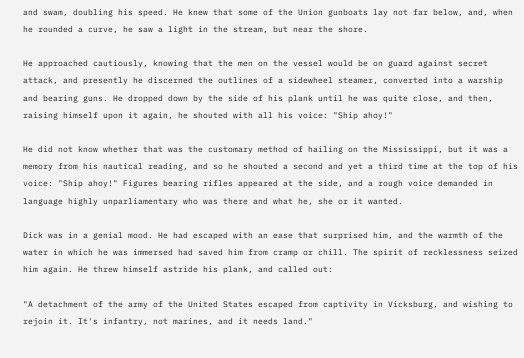and swam, doubling his speed. He knew that some of the Union gunboats lay not far below, and, when he rounded a curve, he saw a light in the stream, but near the shore.

He approached cautiously, knowing that the men on the vessel would be on guard against secret attack, and presently he discerned the outlines of a sidewheel steamer, converted into a warship and bearing guns. He dropped down by the side of his plank until he was quite close, and then, raising himself upon it again, he shouted with all his voice: "Ship ahoy!"

He did not know whether that was the customary method of hailing on the Mississippi, but it was a memory from his nautical reading, and so he shouted a second and yet a third time at the top of his voice: "Ship ahoy!" Figures bearing rifles appeared at the side, and a rough voice demanded in language highly unparliamentary who was there and what he, she or it wanted.

Dick was in a genial mood. He had escaped with an ease that surprised him, and the warmth of the water in which he was immersed had saved him from cramp or chill. The spirit of recklessness seized him again. He threw himself astride his plank, and called out:

"A detachment of the army of the United States escaped from captivity in Vicksburg, and wishing to rejoin it. It's infantry, not marines, and it needs land."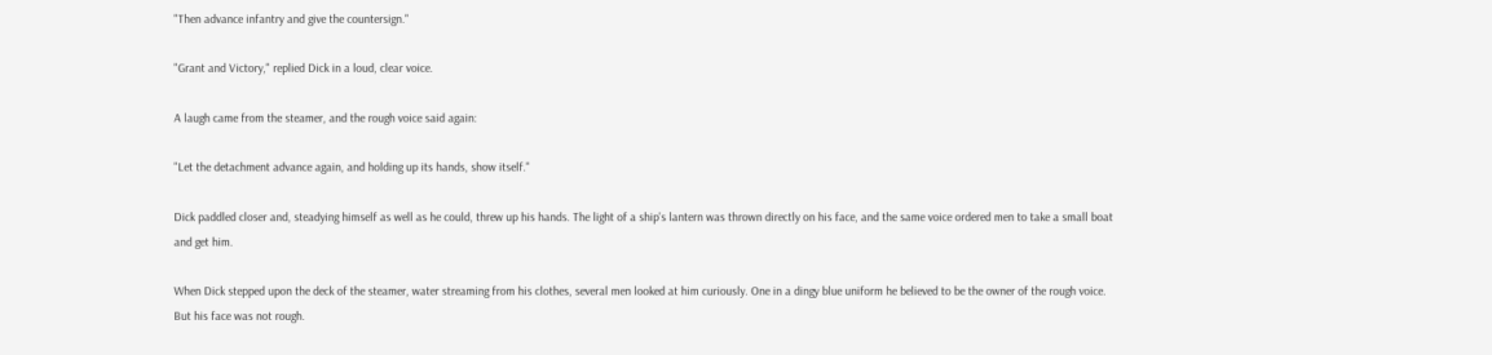"Then advance infantry and give the countersign."

"Grant and Victory," replied Dick in a loud, clear voice.

A laugh came from the steamer, and the rough voice said again:

"Let the detachment advance again, and holding up its hands, show itself."

Dick paddled closer and, steadying himself as well as he could, threw up his hands. The light of a ship's lantern was thrown directly on his face, and the same voice ordered men to take a small boat and get him.

When Dick stepped upon the deck of the steamer, water streaming from his clothes, several men looked at him curiously. One in a dingy blue uniform he believed to be the owner of the rough voice. But his face was not rough.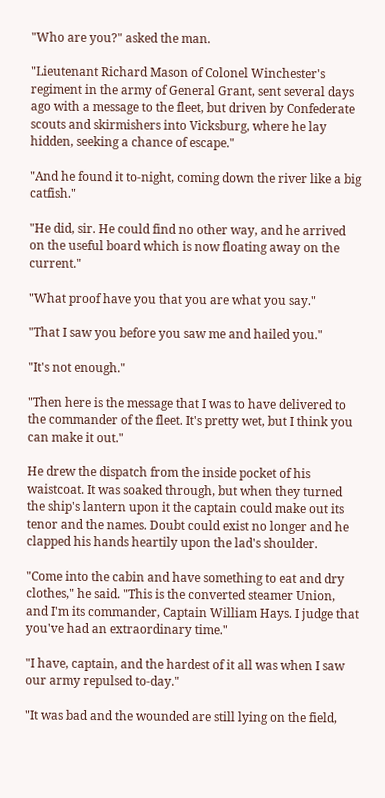"Who are you?" asked the man.

"Lieutenant Richard Mason of Colonel Winchester's regiment in the army of General Grant, sent several days ago with a message to the fleet, but driven by Confederate scouts and skirmishers into Vicksburg, where he lay hidden, seeking a chance of escape."

"And he found it to-night, coming down the river like a big catfish."

"He did, sir. He could find no other way, and he arrived on the useful board which is now floating away on the current."

"What proof have you that you are what you say."

"That I saw you before you saw me and hailed you."

"It's not enough."

"Then here is the message that I was to have delivered to the commander of the fleet. It's pretty wet, but I think you can make it out."

He drew the dispatch from the inside pocket of his waistcoat. It was soaked through, but when they turned the ship's lantern upon it the captain could make out its tenor and the names. Doubt could exist no longer and he clapped his hands heartily upon the lad's shoulder.

"Come into the cabin and have something to eat and dry clothes," he said. "This is the converted steamer Union, and I'm its commander, Captain William Hays. I judge that you've had an extraordinary time."

"I have, captain, and the hardest of it all was when I saw our army repulsed to-day."

"It was bad and the wounded are still lying on the field,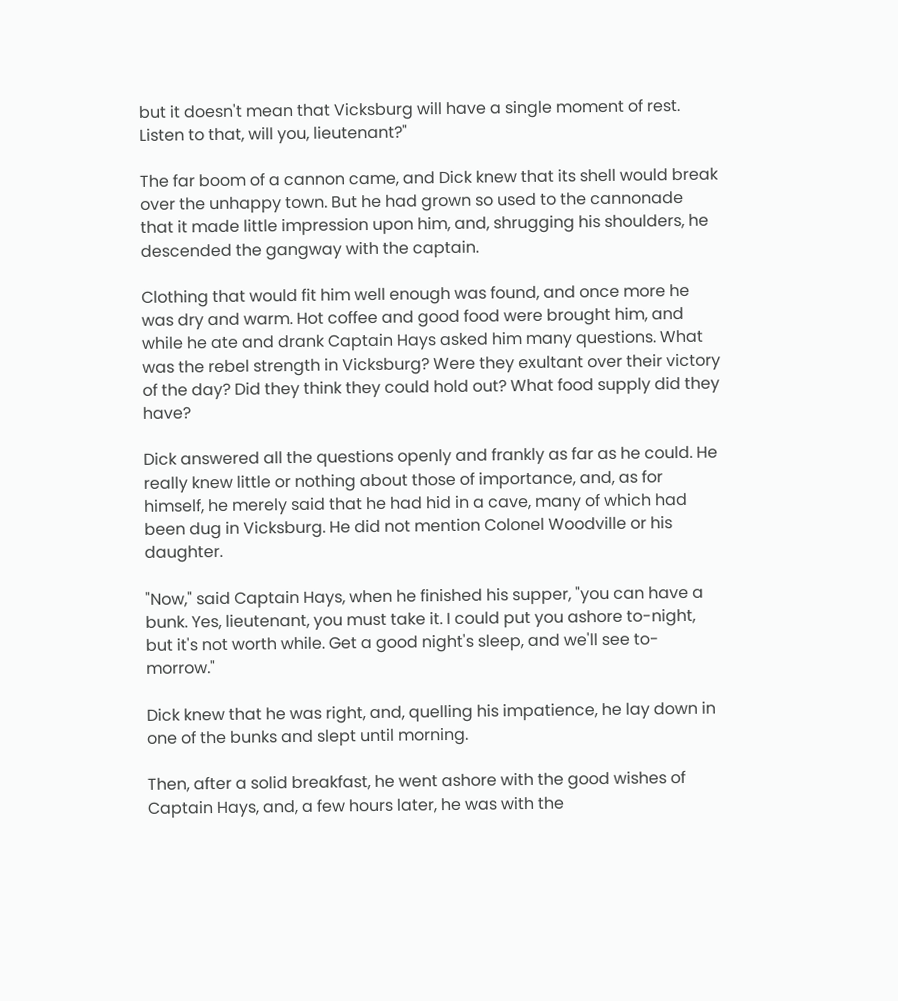but it doesn't mean that Vicksburg will have a single moment of rest. Listen to that, will you, lieutenant?"

The far boom of a cannon came, and Dick knew that its shell would break over the unhappy town. But he had grown so used to the cannonade that it made little impression upon him, and, shrugging his shoulders, he descended the gangway with the captain.

Clothing that would fit him well enough was found, and once more he was dry and warm. Hot coffee and good food were brought him, and while he ate and drank Captain Hays asked him many questions. What was the rebel strength in Vicksburg? Were they exultant over their victory of the day? Did they think they could hold out? What food supply did they have?

Dick answered all the questions openly and frankly as far as he could. He really knew little or nothing about those of importance, and, as for himself, he merely said that he had hid in a cave, many of which had been dug in Vicksburg. He did not mention Colonel Woodville or his daughter.

"Now," said Captain Hays, when he finished his supper, "you can have a bunk. Yes, lieutenant, you must take it. I could put you ashore to-night, but it's not worth while. Get a good night's sleep, and we'll see to-morrow."

Dick knew that he was right, and, quelling his impatience, he lay down in one of the bunks and slept until morning.

Then, after a solid breakfast, he went ashore with the good wishes of Captain Hays, and, a few hours later, he was with the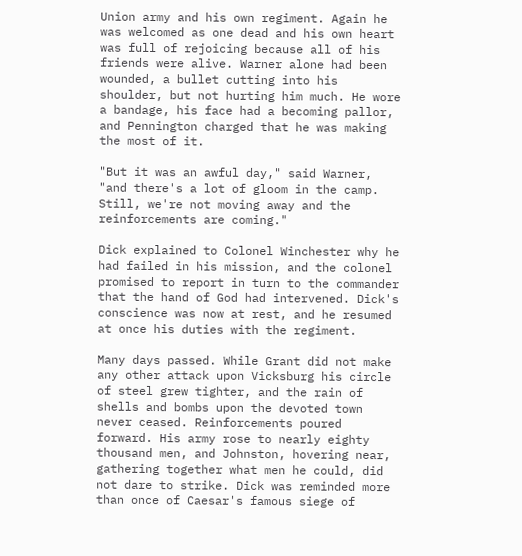Union army and his own regiment. Again he was welcomed as one dead and his own heart was full of rejoicing because all of his friends were alive. Warner alone had been wounded, a bullet cutting into his shoulder, but not hurting him much. He wore a bandage, his face had a becoming pallor, and Pennington charged that he was making the most of it.

"But it was an awful day," said Warner, "and there's a lot of gloom in the camp. Still, we're not moving away and the reinforcements are coming."

Dick explained to Colonel Winchester why he had failed in his mission, and the colonel promised to report in turn to the commander that the hand of God had intervened. Dick's conscience was now at rest, and he resumed at once his duties with the regiment.

Many days passed. While Grant did not make any other attack upon Vicksburg his circle of steel grew tighter, and the rain of shells and bombs upon the devoted town never ceased. Reinforcements poured forward. His army rose to nearly eighty thousand men, and Johnston, hovering near, gathering together what men he could, did not dare to strike. Dick was reminded more than once of Caesar's famous siege of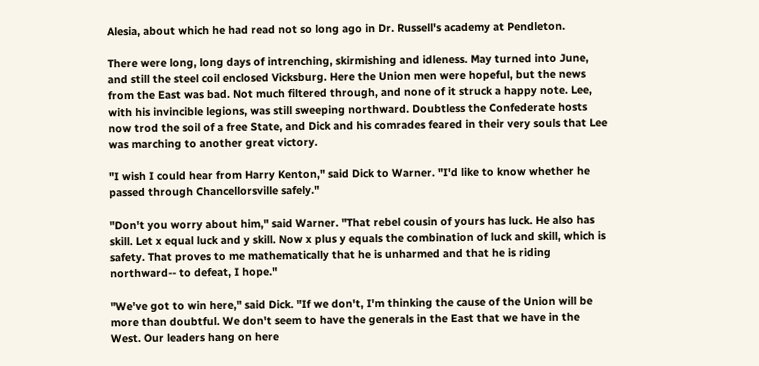Alesia, about which he had read not so long ago in Dr. Russell's academy at Pendleton.

There were long, long days of intrenching, skirmishing and idleness. May turned into June, and still the steel coil enclosed Vicksburg. Here the Union men were hopeful, but the news from the East was bad. Not much filtered through, and none of it struck a happy note. Lee, with his invincible legions, was still sweeping northward. Doubtless the Confederate hosts now trod the soil of a free State, and Dick and his comrades feared in their very souls that Lee was marching to another great victory.

"I wish I could hear from Harry Kenton," said Dick to Warner. "I'd like to know whether he passed through Chancellorsville safely."

"Don't you worry about him," said Warner. "That rebel cousin of yours has luck. He also has skill. Let x equal luck and y skill. Now x plus y equals the combination of luck and skill, which is safety. That proves to me mathematically that he is unharmed and that he is riding northward-- to defeat, I hope."

"We've got to win here," said Dick. "If we don't, I'm thinking the cause of the Union will be more than doubtful. We don't seem to have the generals in the East that we have in the West. Our leaders hang on here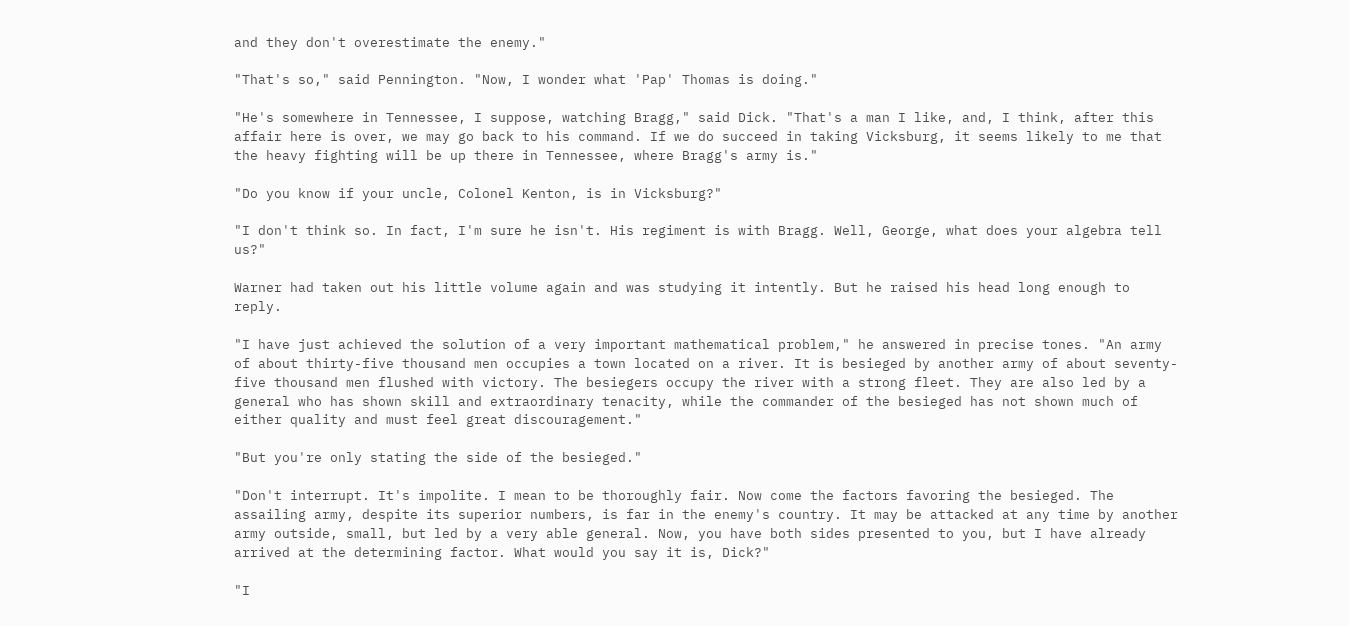and they don't overestimate the enemy."

"That's so," said Pennington. "Now, I wonder what 'Pap' Thomas is doing."

"He's somewhere in Tennessee, I suppose, watching Bragg," said Dick. "That's a man I like, and, I think, after this affair here is over, we may go back to his command. If we do succeed in taking Vicksburg, it seems likely to me that the heavy fighting will be up there in Tennessee, where Bragg's army is."

"Do you know if your uncle, Colonel Kenton, is in Vicksburg?"

"I don't think so. In fact, I'm sure he isn't. His regiment is with Bragg. Well, George, what does your algebra tell us?"

Warner had taken out his little volume again and was studying it intently. But he raised his head long enough to reply.

"I have just achieved the solution of a very important mathematical problem," he answered in precise tones. "An army of about thirty-five thousand men occupies a town located on a river. It is besieged by another army of about seventy-five thousand men flushed with victory. The besiegers occupy the river with a strong fleet. They are also led by a general who has shown skill and extraordinary tenacity, while the commander of the besieged has not shown much of either quality and must feel great discouragement."

"But you're only stating the side of the besieged."

"Don't interrupt. It's impolite. I mean to be thoroughly fair. Now come the factors favoring the besieged. The assailing army, despite its superior numbers, is far in the enemy's country. It may be attacked at any time by another army outside, small, but led by a very able general. Now, you have both sides presented to you, but I have already arrived at the determining factor. What would you say it is, Dick?"

"I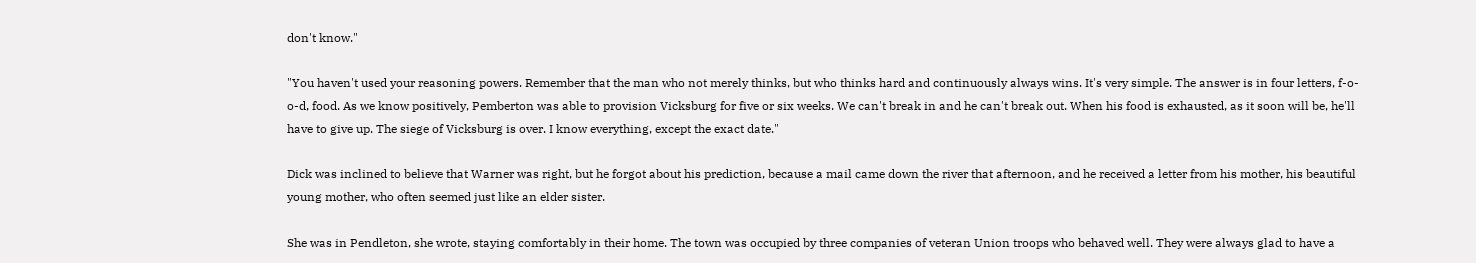don't know."

"You haven't used your reasoning powers. Remember that the man who not merely thinks, but who thinks hard and continuously always wins. It's very simple. The answer is in four letters, f-o-o-d, food. As we know positively, Pemberton was able to provision Vicksburg for five or six weeks. We can't break in and he can't break out. When his food is exhausted, as it soon will be, he'll have to give up. The siege of Vicksburg is over. I know everything, except the exact date."

Dick was inclined to believe that Warner was right, but he forgot about his prediction, because a mail came down the river that afternoon, and he received a letter from his mother, his beautiful young mother, who often seemed just like an elder sister.

She was in Pendleton, she wrote, staying comfortably in their home. The town was occupied by three companies of veteran Union troops who behaved well. They were always glad to have a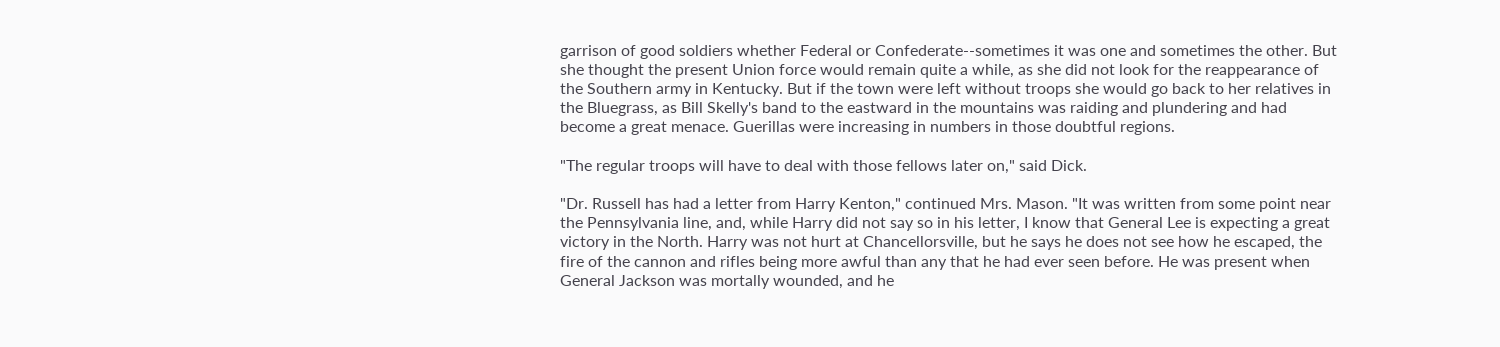garrison of good soldiers whether Federal or Confederate--sometimes it was one and sometimes the other. But she thought the present Union force would remain quite a while, as she did not look for the reappearance of the Southern army in Kentucky. But if the town were left without troops she would go back to her relatives in the Bluegrass, as Bill Skelly's band to the eastward in the mountains was raiding and plundering and had become a great menace. Guerillas were increasing in numbers in those doubtful regions.

"The regular troops will have to deal with those fellows later on," said Dick.

"Dr. Russell has had a letter from Harry Kenton," continued Mrs. Mason. "It was written from some point near the Pennsylvania line, and, while Harry did not say so in his letter, I know that General Lee is expecting a great victory in the North. Harry was not hurt at Chancellorsville, but he says he does not see how he escaped, the fire of the cannon and rifles being more awful than any that he had ever seen before. He was present when General Jackson was mortally wounded, and he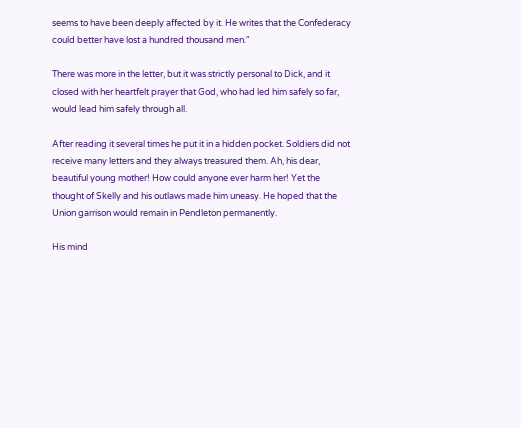seems to have been deeply affected by it. He writes that the Confederacy could better have lost a hundred thousand men."

There was more in the letter, but it was strictly personal to Dick, and it closed with her heartfelt prayer that God, who had led him safely so far, would lead him safely through all.

After reading it several times he put it in a hidden pocket. Soldiers did not receive many letters and they always treasured them. Ah, his dear, beautiful young mother! How could anyone ever harm her! Yet the thought of Skelly and his outlaws made him uneasy. He hoped that the Union garrison would remain in Pendleton permanently.

His mind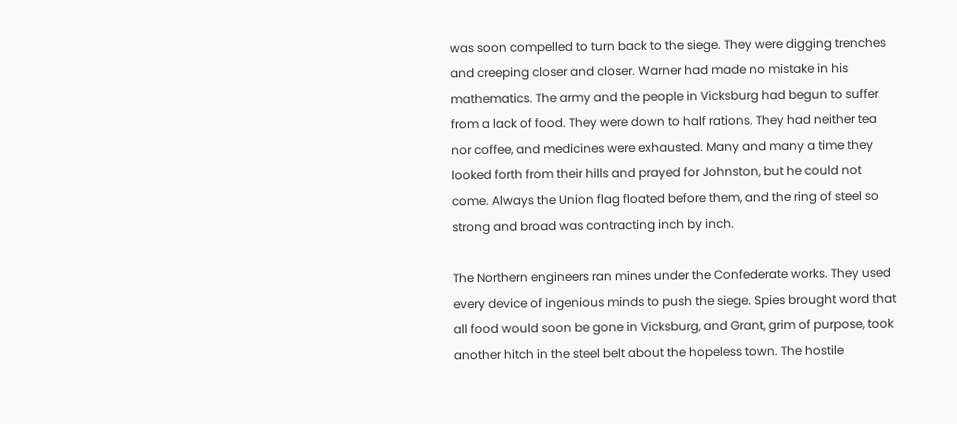was soon compelled to turn back to the siege. They were digging trenches and creeping closer and closer. Warner had made no mistake in his mathematics. The army and the people in Vicksburg had begun to suffer from a lack of food. They were down to half rations. They had neither tea nor coffee, and medicines were exhausted. Many and many a time they looked forth from their hills and prayed for Johnston, but he could not come. Always the Union flag floated before them, and the ring of steel so strong and broad was contracting inch by inch.

The Northern engineers ran mines under the Confederate works. They used every device of ingenious minds to push the siege. Spies brought word that all food would soon be gone in Vicksburg, and Grant, grim of purpose, took another hitch in the steel belt about the hopeless town. The hostile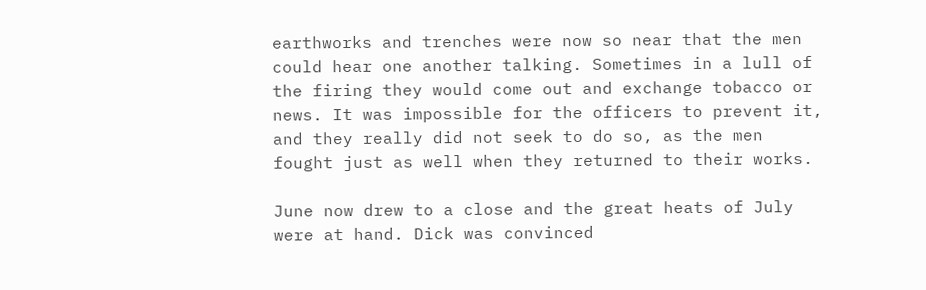earthworks and trenches were now so near that the men could hear one another talking. Sometimes in a lull of the firing they would come out and exchange tobacco or news. It was impossible for the officers to prevent it, and they really did not seek to do so, as the men fought just as well when they returned to their works.

June now drew to a close and the great heats of July were at hand. Dick was convinced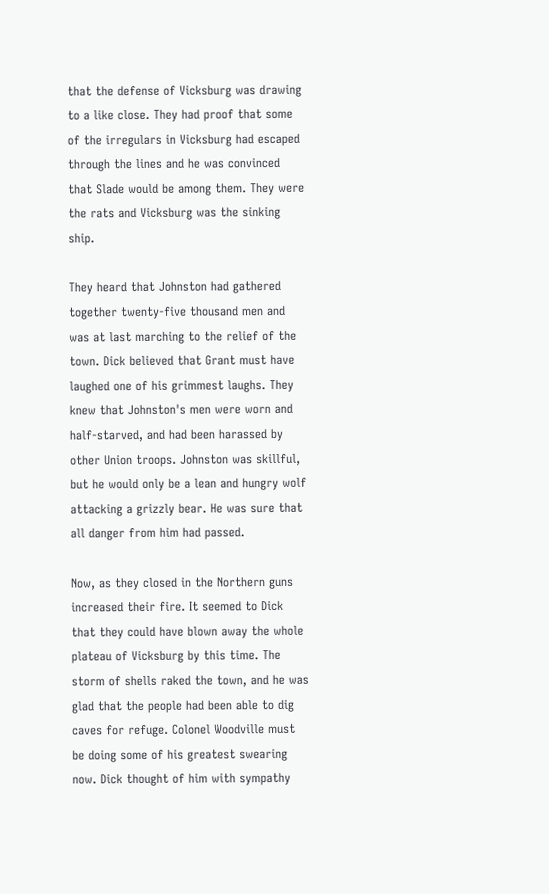that the defense of Vicksburg was drawing to a like close. They had proof that some of the irregulars in Vicksburg had escaped through the lines and he was convinced that Slade would be among them. They were the rats and Vicksburg was the sinking ship.

They heard that Johnston had gathered together twenty-five thousand men and was at last marching to the relief of the town. Dick believed that Grant must have laughed one of his grimmest laughs. They knew that Johnston's men were worn and half-starved, and had been harassed by other Union troops. Johnston was skillful, but he would only be a lean and hungry wolf attacking a grizzly bear. He was sure that all danger from him had passed.

Now, as they closed in the Northern guns increased their fire. It seemed to Dick that they could have blown away the whole plateau of Vicksburg by this time. The storm of shells raked the town, and he was glad that the people had been able to dig caves for refuge. Colonel Woodville must be doing some of his greatest swearing now. Dick thought of him with sympathy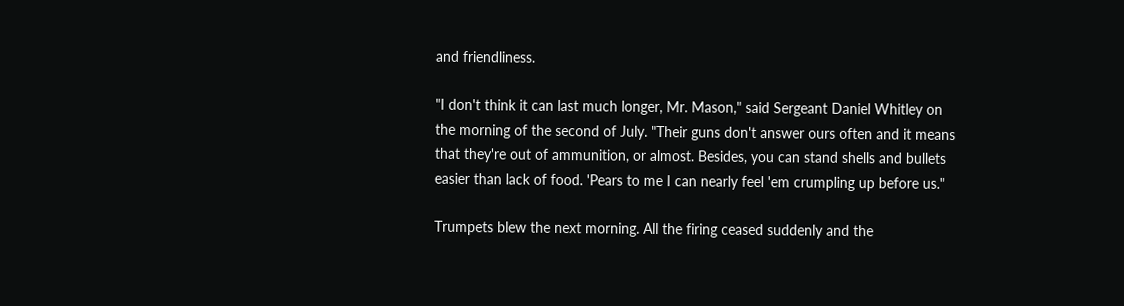and friendliness.

"I don't think it can last much longer, Mr. Mason," said Sergeant Daniel Whitley on the morning of the second of July. "Their guns don't answer ours often and it means that they're out of ammunition, or almost. Besides, you can stand shells and bullets easier than lack of food. 'Pears to me I can nearly feel 'em crumpling up before us."

Trumpets blew the next morning. All the firing ceased suddenly and the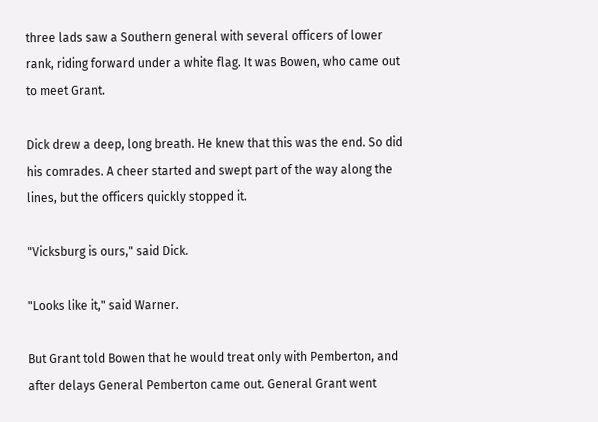three lads saw a Southern general with several officers of lower rank, riding forward under a white flag. It was Bowen, who came out to meet Grant.

Dick drew a deep, long breath. He knew that this was the end. So did his comrades. A cheer started and swept part of the way along the lines, but the officers quickly stopped it.

"Vicksburg is ours," said Dick.

"Looks like it," said Warner.

But Grant told Bowen that he would treat only with Pemberton, and after delays General Pemberton came out. General Grant went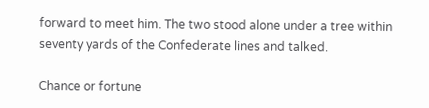forward to meet him. The two stood alone under a tree within seventy yards of the Confederate lines and talked.

Chance or fortune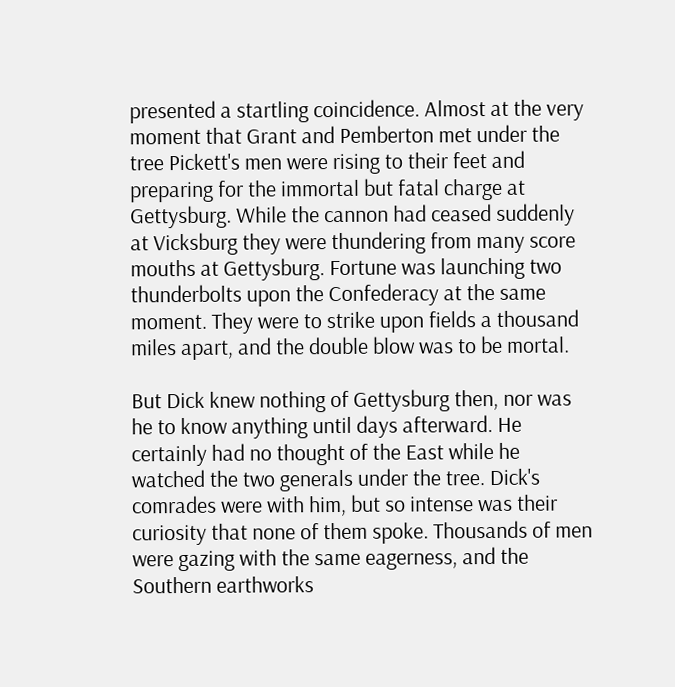presented a startling coincidence. Almost at the very moment that Grant and Pemberton met under the tree Pickett's men were rising to their feet and preparing for the immortal but fatal charge at Gettysburg. While the cannon had ceased suddenly at Vicksburg they were thundering from many score mouths at Gettysburg. Fortune was launching two thunderbolts upon the Confederacy at the same moment. They were to strike upon fields a thousand miles apart, and the double blow was to be mortal.

But Dick knew nothing of Gettysburg then, nor was he to know anything until days afterward. He certainly had no thought of the East while he watched the two generals under the tree. Dick's comrades were with him, but so intense was their curiosity that none of them spoke. Thousands of men were gazing with the same eagerness, and the Southern earthworks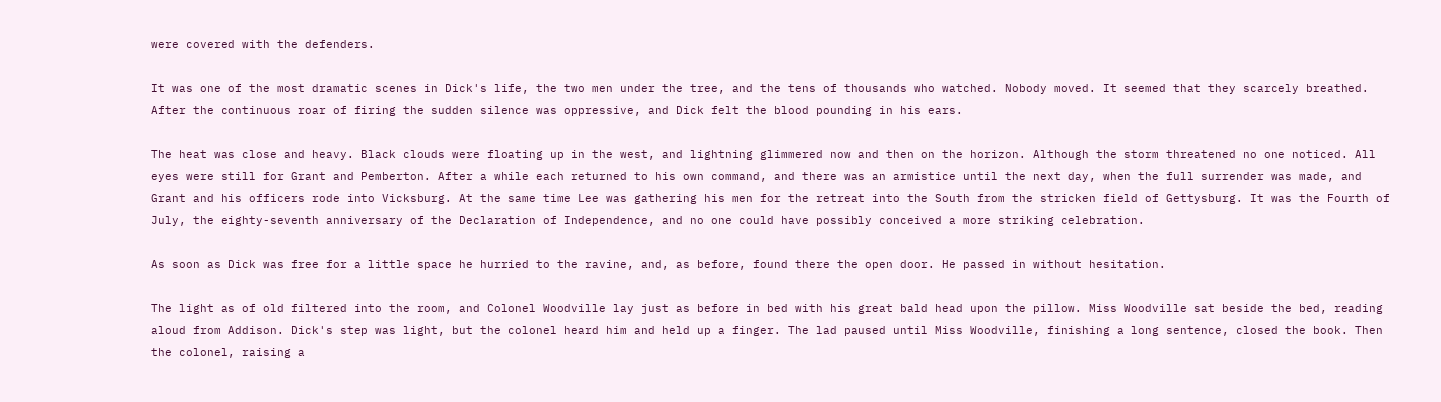were covered with the defenders.

It was one of the most dramatic scenes in Dick's life, the two men under the tree, and the tens of thousands who watched. Nobody moved. It seemed that they scarcely breathed. After the continuous roar of firing the sudden silence was oppressive, and Dick felt the blood pounding in his ears.

The heat was close and heavy. Black clouds were floating up in the west, and lightning glimmered now and then on the horizon. Although the storm threatened no one noticed. All eyes were still for Grant and Pemberton. After a while each returned to his own command, and there was an armistice until the next day, when the full surrender was made, and Grant and his officers rode into Vicksburg. At the same time Lee was gathering his men for the retreat into the South from the stricken field of Gettysburg. It was the Fourth of July, the eighty-seventh anniversary of the Declaration of Independence, and no one could have possibly conceived a more striking celebration.

As soon as Dick was free for a little space he hurried to the ravine, and, as before, found there the open door. He passed in without hesitation.

The light as of old filtered into the room, and Colonel Woodville lay just as before in bed with his great bald head upon the pillow. Miss Woodville sat beside the bed, reading aloud from Addison. Dick's step was light, but the colonel heard him and held up a finger. The lad paused until Miss Woodville, finishing a long sentence, closed the book. Then the colonel, raising a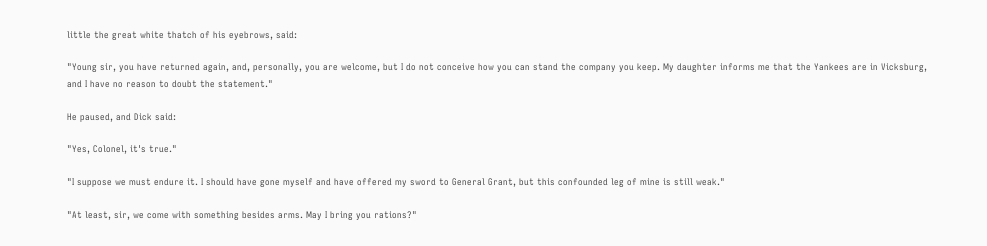little the great white thatch of his eyebrows, said:

"Young sir, you have returned again, and, personally, you are welcome, but I do not conceive how you can stand the company you keep. My daughter informs me that the Yankees are in Vicksburg, and I have no reason to doubt the statement."

He paused, and Dick said:

"Yes, Colonel, it's true."

"I suppose we must endure it. I should have gone myself and have offered my sword to General Grant, but this confounded leg of mine is still weak."

"At least, sir, we come with something besides arms. May I bring you rations?"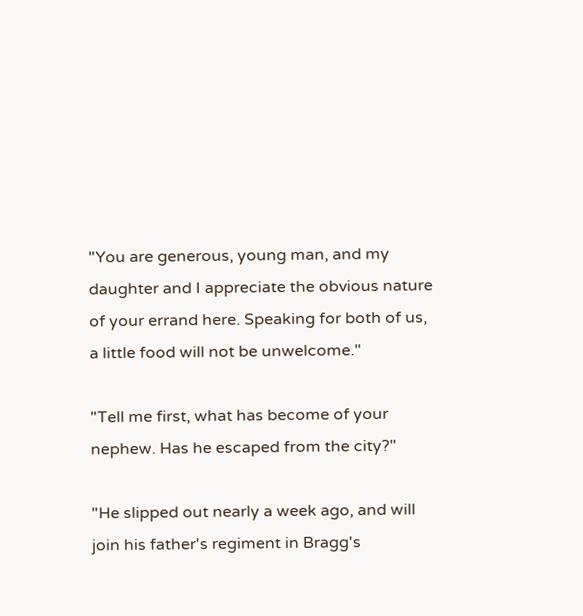"You are generous, young man, and my daughter and I appreciate the obvious nature of your errand here. Speaking for both of us, a little food will not be unwelcome."

"Tell me first, what has become of your nephew. Has he escaped from the city?"

"He slipped out nearly a week ago, and will join his father's regiment in Bragg's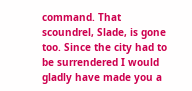command. That scoundrel, Slade, is gone too. Since the city had to be surrendered I would gladly have made you a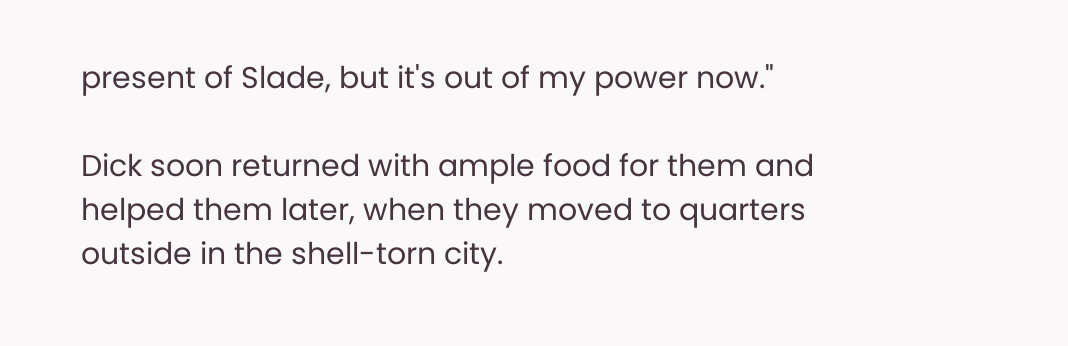present of Slade, but it's out of my power now."

Dick soon returned with ample food for them and helped them later, when they moved to quarters outside in the shell-torn city.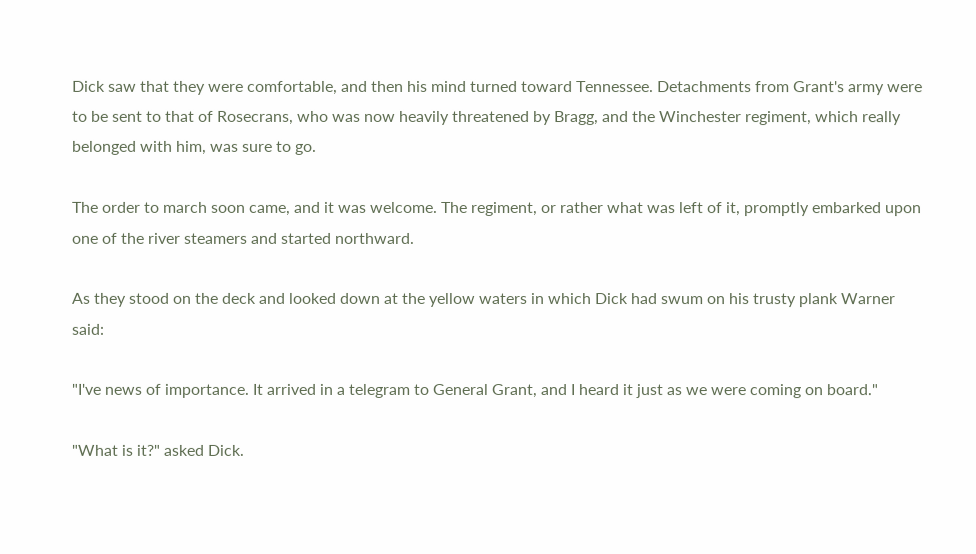Dick saw that they were comfortable, and then his mind turned toward Tennessee. Detachments from Grant's army were to be sent to that of Rosecrans, who was now heavily threatened by Bragg, and the Winchester regiment, which really belonged with him, was sure to go.

The order to march soon came, and it was welcome. The regiment, or rather what was left of it, promptly embarked upon one of the river steamers and started northward.

As they stood on the deck and looked down at the yellow waters in which Dick had swum on his trusty plank Warner said:

"I've news of importance. It arrived in a telegram to General Grant, and I heard it just as we were coming on board."

"What is it?" asked Dick.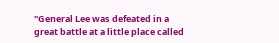"General Lee was defeated in a great battle at a little place called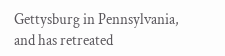Gettysburg in Pennsylvania, and has retreated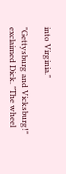into Virginia."

"Gettysburg and Vicksburg!" exclaimed Dick. "The wheel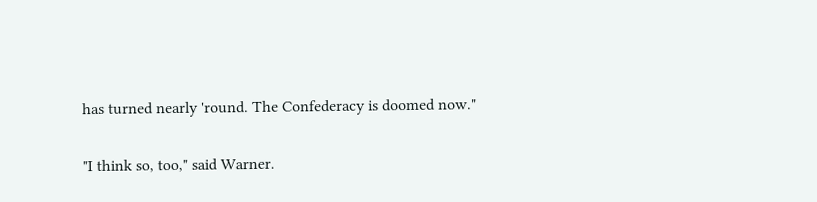has turned nearly 'round. The Confederacy is doomed now."

"I think so, too," said Warner.